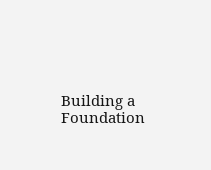Building a Foundation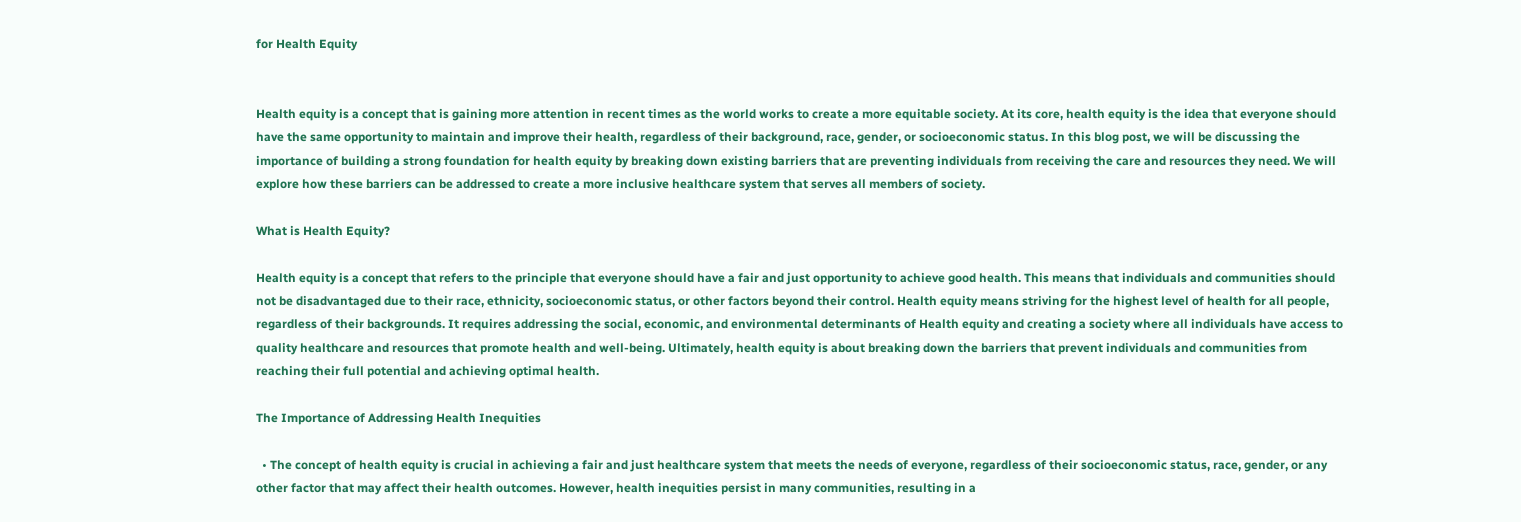for Health Equity


Health equity is a concept that is gaining more attention in recent times as the world works to create a more equitable society. At its core, health equity is the idea that everyone should have the same opportunity to maintain and improve their health, regardless of their background, race, gender, or socioeconomic status. In this blog post, we will be discussing the importance of building a strong foundation for health equity by breaking down existing barriers that are preventing individuals from receiving the care and resources they need. We will explore how these barriers can be addressed to create a more inclusive healthcare system that serves all members of society.

What is Health Equity?

Health equity is a concept that refers to the principle that everyone should have a fair and just opportunity to achieve good health. This means that individuals and communities should not be disadvantaged due to their race, ethnicity, socioeconomic status, or other factors beyond their control. Health equity means striving for the highest level of health for all people, regardless of their backgrounds. It requires addressing the social, economic, and environmental determinants of Health equity and creating a society where all individuals have access to quality healthcare and resources that promote health and well-being. Ultimately, health equity is about breaking down the barriers that prevent individuals and communities from reaching their full potential and achieving optimal health.

The Importance of Addressing Health Inequities

  • The concept of health equity is crucial in achieving a fair and just healthcare system that meets the needs of everyone, regardless of their socioeconomic status, race, gender, or any other factor that may affect their health outcomes. However, health inequities persist in many communities, resulting in a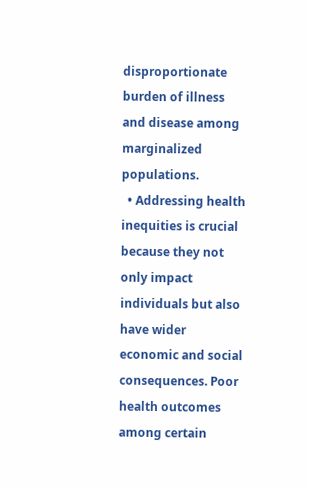disproportionate burden of illness and disease among marginalized populations.
  • Addressing health inequities is crucial because they not only impact individuals but also have wider economic and social consequences. Poor health outcomes among certain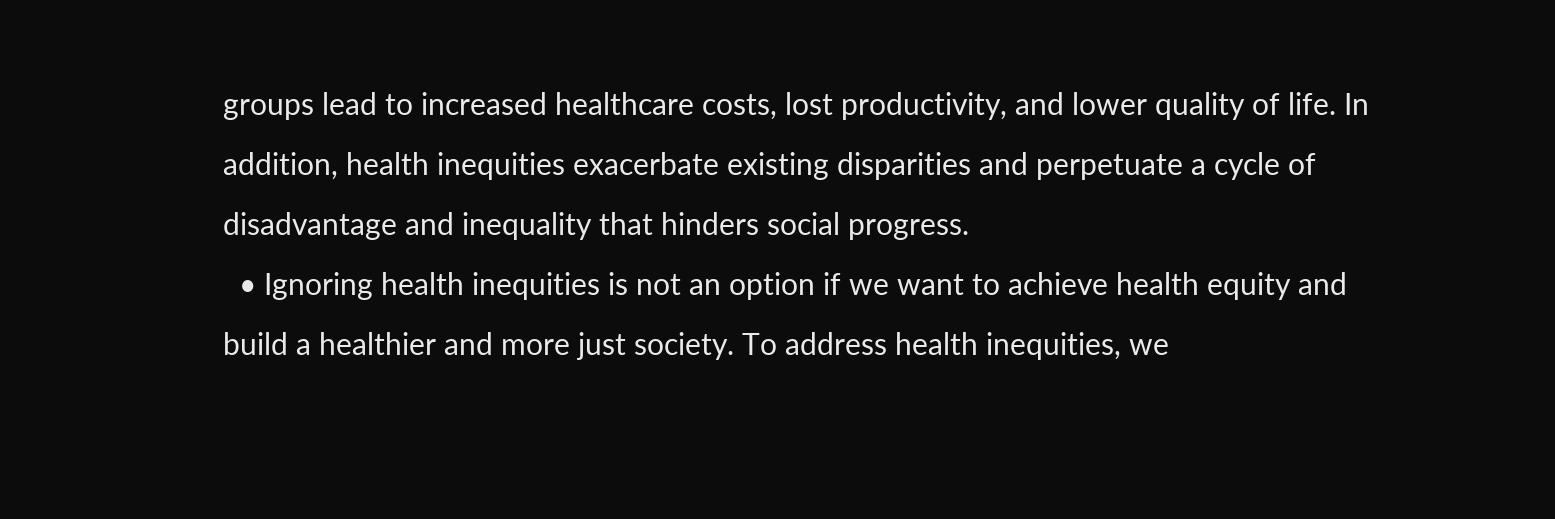groups lead to increased healthcare costs, lost productivity, and lower quality of life. In addition, health inequities exacerbate existing disparities and perpetuate a cycle of disadvantage and inequality that hinders social progress.
  • Ignoring health inequities is not an option if we want to achieve health equity and build a healthier and more just society. To address health inequities, we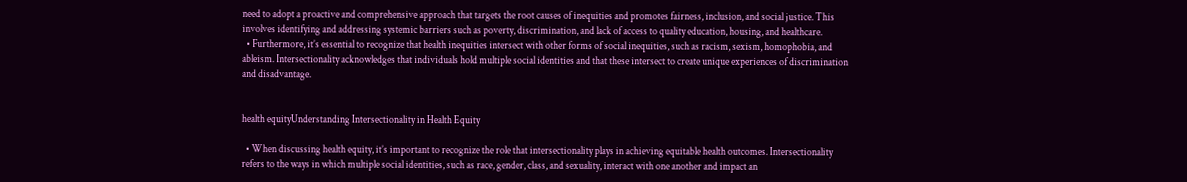need to adopt a proactive and comprehensive approach that targets the root causes of inequities and promotes fairness, inclusion, and social justice. This involves identifying and addressing systemic barriers such as poverty, discrimination, and lack of access to quality education, housing, and healthcare.
  • Furthermore, it’s essential to recognize that health inequities intersect with other forms of social inequities, such as racism, sexism, homophobia, and ableism. Intersectionality acknowledges that individuals hold multiple social identities and that these intersect to create unique experiences of discrimination and disadvantage.


health equityUnderstanding Intersectionality in Health Equity

  • When discussing health equity, it’s important to recognize the role that intersectionality plays in achieving equitable health outcomes. Intersectionality refers to the ways in which multiple social identities, such as race, gender, class, and sexuality, interact with one another and impact an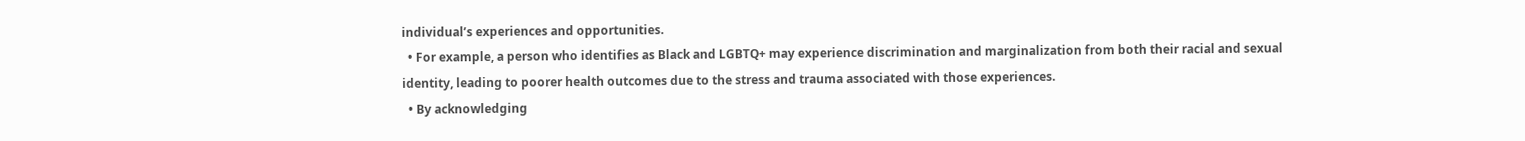individual’s experiences and opportunities.
  • For example, a person who identifies as Black and LGBTQ+ may experience discrimination and marginalization from both their racial and sexual identity, leading to poorer health outcomes due to the stress and trauma associated with those experiences.
  • By acknowledging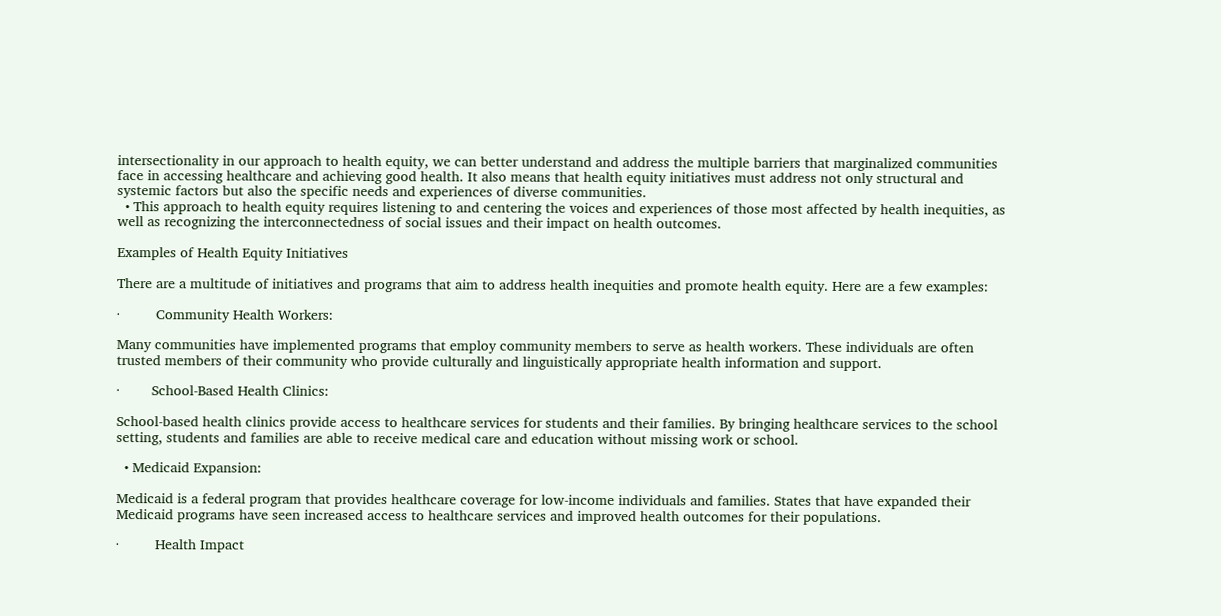intersectionality in our approach to health equity, we can better understand and address the multiple barriers that marginalized communities face in accessing healthcare and achieving good health. It also means that health equity initiatives must address not only structural and systemic factors but also the specific needs and experiences of diverse communities.
  • This approach to health equity requires listening to and centering the voices and experiences of those most affected by health inequities, as well as recognizing the interconnectedness of social issues and their impact on health outcomes.

Examples of Health Equity Initiatives

There are a multitude of initiatives and programs that aim to address health inequities and promote health equity. Here are a few examples:

·         Community Health Workers:

Many communities have implemented programs that employ community members to serve as health workers. These individuals are often trusted members of their community who provide culturally and linguistically appropriate health information and support.

·        School-Based Health Clinics:

School-based health clinics provide access to healthcare services for students and their families. By bringing healthcare services to the school setting, students and families are able to receive medical care and education without missing work or school.

  • Medicaid Expansion:

Medicaid is a federal program that provides healthcare coverage for low-income individuals and families. States that have expanded their Medicaid programs have seen increased access to healthcare services and improved health outcomes for their populations.

·         Health Impact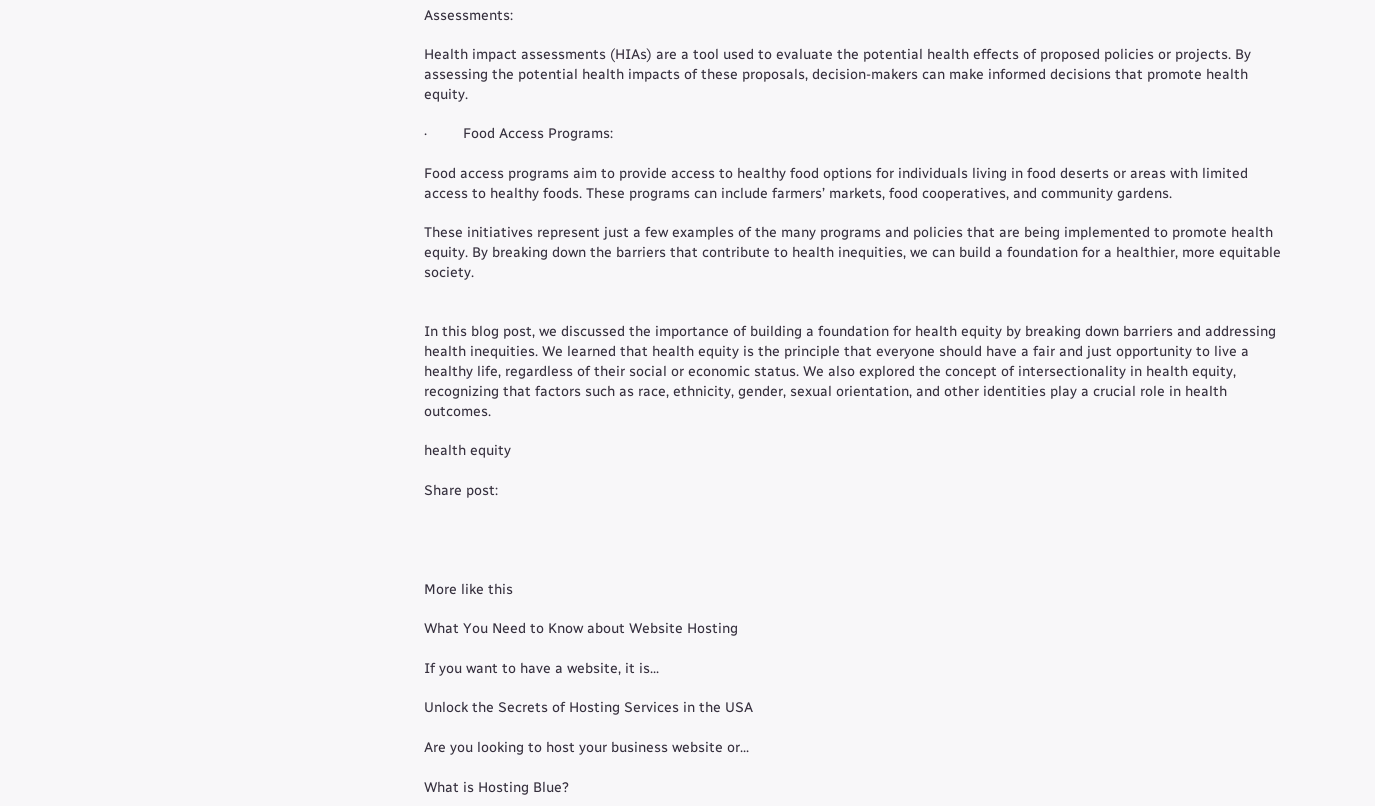Assessments:

Health impact assessments (HIAs) are a tool used to evaluate the potential health effects of proposed policies or projects. By assessing the potential health impacts of these proposals, decision-makers can make informed decisions that promote health equity.

·         Food Access Programs:

Food access programs aim to provide access to healthy food options for individuals living in food deserts or areas with limited access to healthy foods. These programs can include farmers’ markets, food cooperatives, and community gardens.

These initiatives represent just a few examples of the many programs and policies that are being implemented to promote health equity. By breaking down the barriers that contribute to health inequities, we can build a foundation for a healthier, more equitable society.


In this blog post, we discussed the importance of building a foundation for health equity by breaking down barriers and addressing health inequities. We learned that health equity is the principle that everyone should have a fair and just opportunity to live a healthy life, regardless of their social or economic status. We also explored the concept of intersectionality in health equity, recognizing that factors such as race, ethnicity, gender, sexual orientation, and other identities play a crucial role in health outcomes.

health equity

Share post:




More like this

What You Need to Know about Website Hosting

If you want to have a website, it is...

Unlock the Secrets of Hosting Services in the USA

Are you looking to host your business website or...

What is Hosting Blue?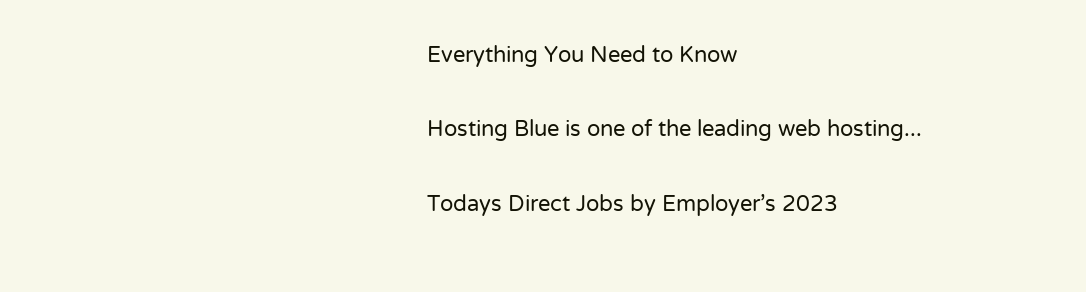Everything You Need to Know

Hosting Blue is one of the leading web hosting...

Todays Direct Jobs by Employer’s 2023